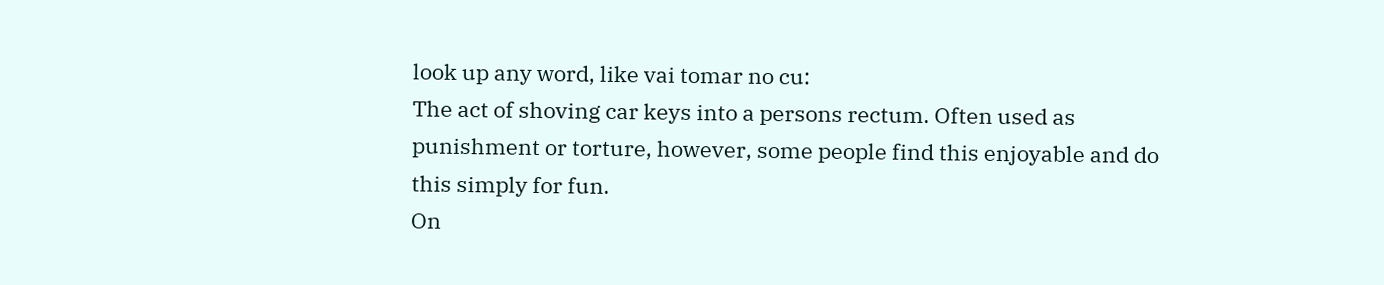look up any word, like vai tomar no cu:
The act of shoving car keys into a persons rectum. Often used as punishment or torture, however, some people find this enjoyable and do this simply for fun.
On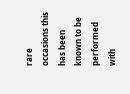rare occasions this has been known to be performed with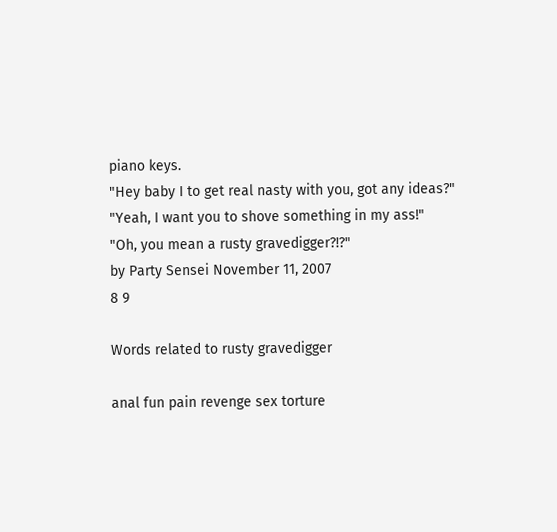piano keys.
"Hey baby I to get real nasty with you, got any ideas?"
"Yeah, I want you to shove something in my ass!"
"Oh, you mean a rusty gravedigger?!?"
by Party Sensei November 11, 2007
8 9

Words related to rusty gravedigger

anal fun pain revenge sex torture